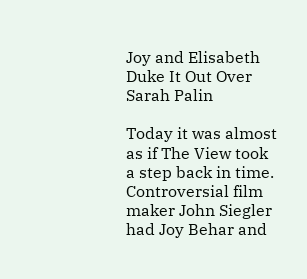Joy and Elisabeth Duke It Out Over Sarah Palin

Today it was almost as if The View took a step back in time. Controversial film maker John Siegler had Joy Behar and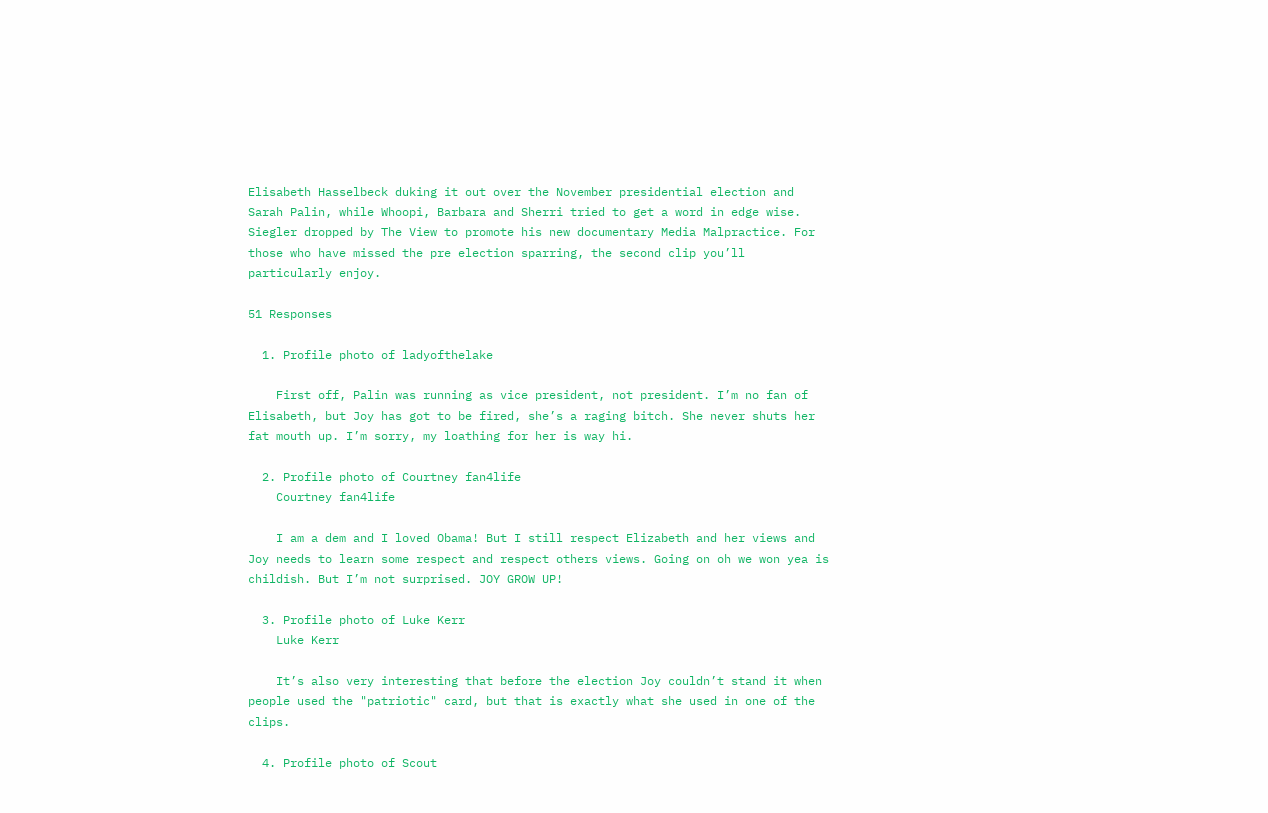Elisabeth Hasselbeck duking it out over the November presidential election and Sarah Palin, while Whoopi, Barbara and Sherri tried to get a word in edge wise. Siegler dropped by The View to promote his new documentary Media Malpractice. For those who have missed the pre election sparring, the second clip you’ll particularly enjoy.

51 Responses

  1. Profile photo of ladyofthelake

    First off, Palin was running as vice president, not president. I’m no fan of Elisabeth, but Joy has got to be fired, she’s a raging bitch. She never shuts her fat mouth up. I’m sorry, my loathing for her is way hi.

  2. Profile photo of Courtney fan4life
    Courtney fan4life

    I am a dem and I loved Obama! But I still respect Elizabeth and her views and Joy needs to learn some respect and respect others views. Going on oh we won yea is childish. But I’m not surprised. JOY GROW UP!

  3. Profile photo of Luke Kerr
    Luke Kerr

    It’s also very interesting that before the election Joy couldn’t stand it when people used the "patriotic" card, but that is exactly what she used in one of the clips.

  4. Profile photo of Scout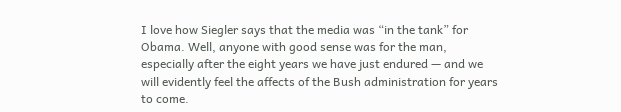I love how Siegler says that the media was “in the tank” for Obama. Well, anyone with good sense was for the man, especially after the eight years we have just endured — and we will evidently feel the affects of the Bush administration for years to come.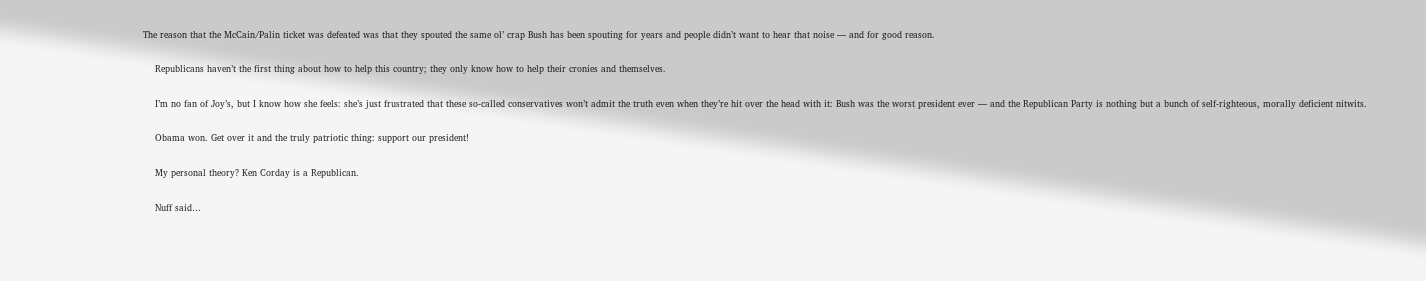The reason that the McCain/Palin ticket was defeated was that they spouted the same ol’ crap Bush has been spouting for years and people didn’t want to hear that noise — and for good reason.

    Republicans haven’t the first thing about how to help this country; they only know how to help their cronies and themselves.

    I’m no fan of Joy’s, but I know how she feels: she’s just frustrated that these so-called conservatives won’t admit the truth even when they’re hit over the head with it: Bush was the worst president ever — and the Republican Party is nothing but a bunch of self-righteous, morally deficient nitwits.

    Obama won. Get over it and the truly patriotic thing: support our president!

    My personal theory? Ken Corday is a Republican.

    Nuff said…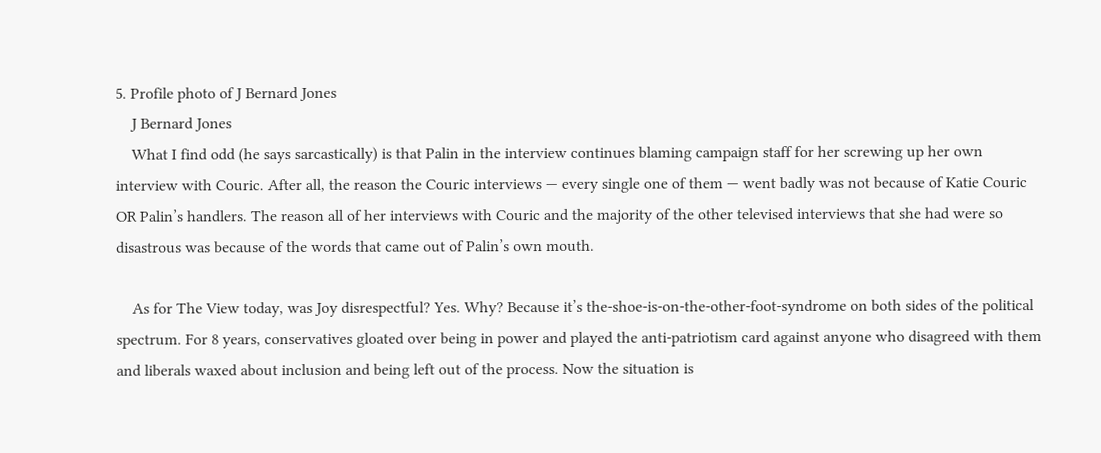5. Profile photo of J Bernard Jones
    J Bernard Jones
    What I find odd (he says sarcastically) is that Palin in the interview continues blaming campaign staff for her screwing up her own interview with Couric. After all, the reason the Couric interviews — every single one of them — went badly was not because of Katie Couric OR Palin’s handlers. The reason all of her interviews with Couric and the majority of the other televised interviews that she had were so disastrous was because of the words that came out of Palin’s own mouth.

    As for The View today, was Joy disrespectful? Yes. Why? Because it’s the-shoe-is-on-the-other-foot-syndrome on both sides of the political spectrum. For 8 years, conservatives gloated over being in power and played the anti-patriotism card against anyone who disagreed with them and liberals waxed about inclusion and being left out of the process. Now the situation is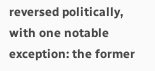reversed politically, with one notable exception: the former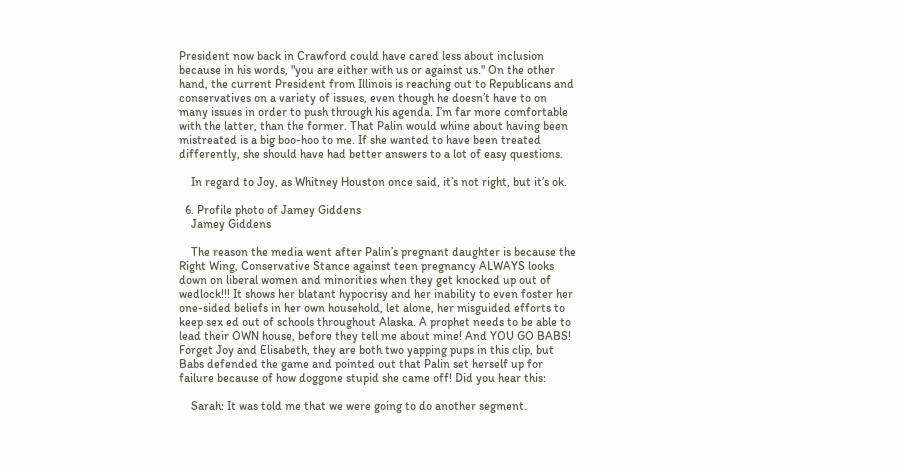President now back in Crawford could have cared less about inclusion because in his words, "you are either with us or against us." On the other hand, the current President from Illinois is reaching out to Republicans and conservatives on a variety of issues, even though he doesn’t have to on many issues in order to push through his agenda. I’m far more comfortable with the latter, than the former. That Palin would whine about having been mistreated is a big boo-hoo to me. If she wanted to have been treated differently, she should have had better answers to a lot of easy questions.

    In regard to Joy, as Whitney Houston once said, it’s not right, but it’s ok.

  6. Profile photo of Jamey Giddens
    Jamey Giddens

    The reason the media went after Palin’s pregnant daughter is because the Right Wing, Conservative Stance against teen pregnancy ALWAYS looks down on liberal women and minorities when they get knocked up out of wedlock!!! It shows her blatant hypocrisy and her inability to even foster her one-sided beliefs in her own household, let alone, her misguided efforts to keep sex ed out of schools throughout Alaska. A prophet needs to be able to lead their OWN house, before they tell me about mine! And YOU GO BABS! Forget Joy and Elisabeth, they are both two yapping pups in this clip, but Babs defended the game and pointed out that Palin set herself up for failure because of how doggone stupid she came off! Did you hear this:

    Sarah: It was told me that we were going to do another segment.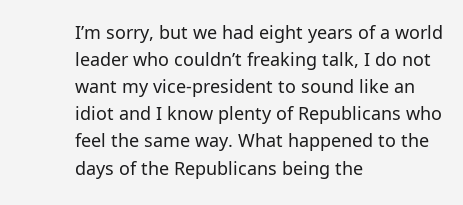I’m sorry, but we had eight years of a world leader who couldn’t freaking talk, I do not want my vice-president to sound like an idiot and I know plenty of Republicans who feel the same way. What happened to the days of the Republicans being the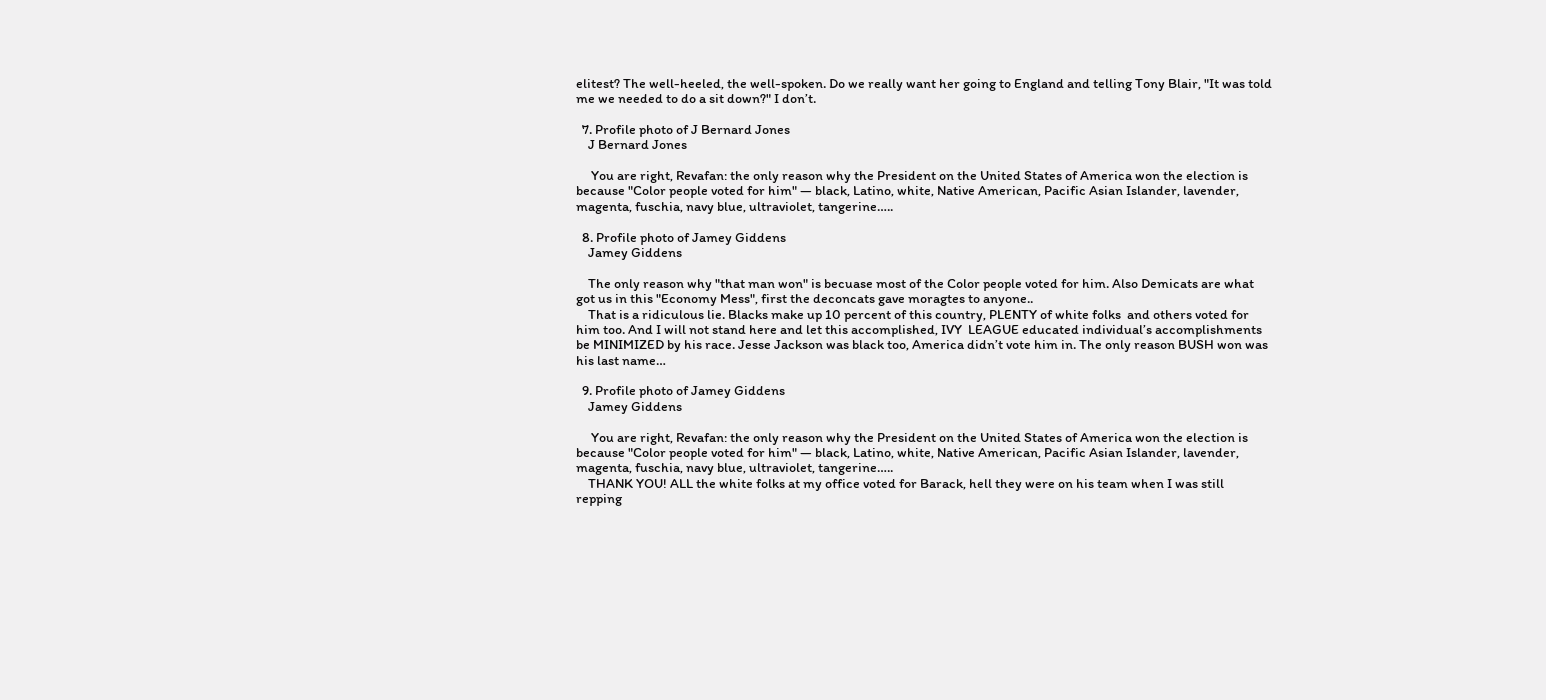elitest? The well-heeled, the well-spoken. Do we really want her going to England and telling Tony Blair, "It was told me we needed to do a sit down?" I don’t.

  7. Profile photo of J Bernard Jones
    J Bernard Jones

     You are right, Revafan: the only reason why the President on the United States of America won the election is because "Color people voted for him" — black, Latino, white, Native American, Pacific Asian Islander, lavender, magenta, fuschia, navy blue, ultraviolet, tangerine…..

  8. Profile photo of Jamey Giddens
    Jamey Giddens

    The only reason why "that man won" is becuase most of the Color people voted for him. Also Demicats are what got us in this "Economy Mess", first the deconcats gave moragtes to anyone..
    That is a ridiculous lie. Blacks make up 10 percent of this country, PLENTY of white folks  and others voted for him too. And I will not stand here and let this accomplished, IVY  LEAGUE educated individual’s accomplishments be MINIMIZED by his race. Jesse Jackson was black too, America didn’t vote him in. The only reason BUSH won was his last name…

  9. Profile photo of Jamey Giddens
    Jamey Giddens

     You are right, Revafan: the only reason why the President on the United States of America won the election is because "Color people voted for him" — black, Latino, white, Native American, Pacific Asian Islander, lavender, magenta, fuschia, navy blue, ultraviolet, tangerine…..
    THANK YOU! ALL the white folks at my office voted for Barack, hell they were on his team when I was still repping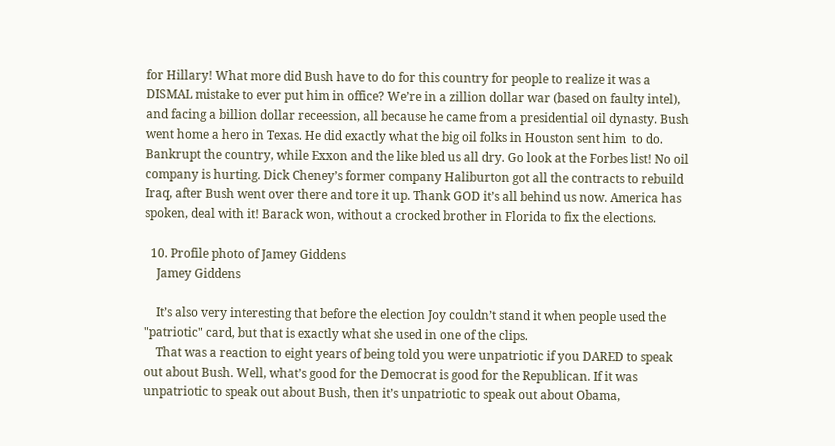for Hillary! What more did Bush have to do for this country for people to realize it was a DISMAL mistake to ever put him in office? We’re in a zillion dollar war (based on faulty intel), and facing a billion dollar receession, all because he came from a presidential oil dynasty. Bush went home a hero in Texas. He did exactly what the big oil folks in Houston sent him  to do. Bankrupt the country, while Exxon and the like bled us all dry. Go look at the Forbes list! No oil company is hurting. Dick Cheney’s former company Haliburton got all the contracts to rebuild Iraq, after Bush went over there and tore it up. Thank GOD it’s all behind us now. America has spoken, deal with it! Barack won, without a crocked brother in Florida to fix the elections.

  10. Profile photo of Jamey Giddens
    Jamey Giddens

    It’s also very interesting that before the election Joy couldn’t stand it when people used the "patriotic" card, but that is exactly what she used in one of the clips.
    That was a reaction to eight years of being told you were unpatriotic if you DARED to speak out about Bush. Well, what’s good for the Democrat is good for the Republican. If it was unpatriotic to speak out about Bush, then it’s unpatriotic to speak out about Obama,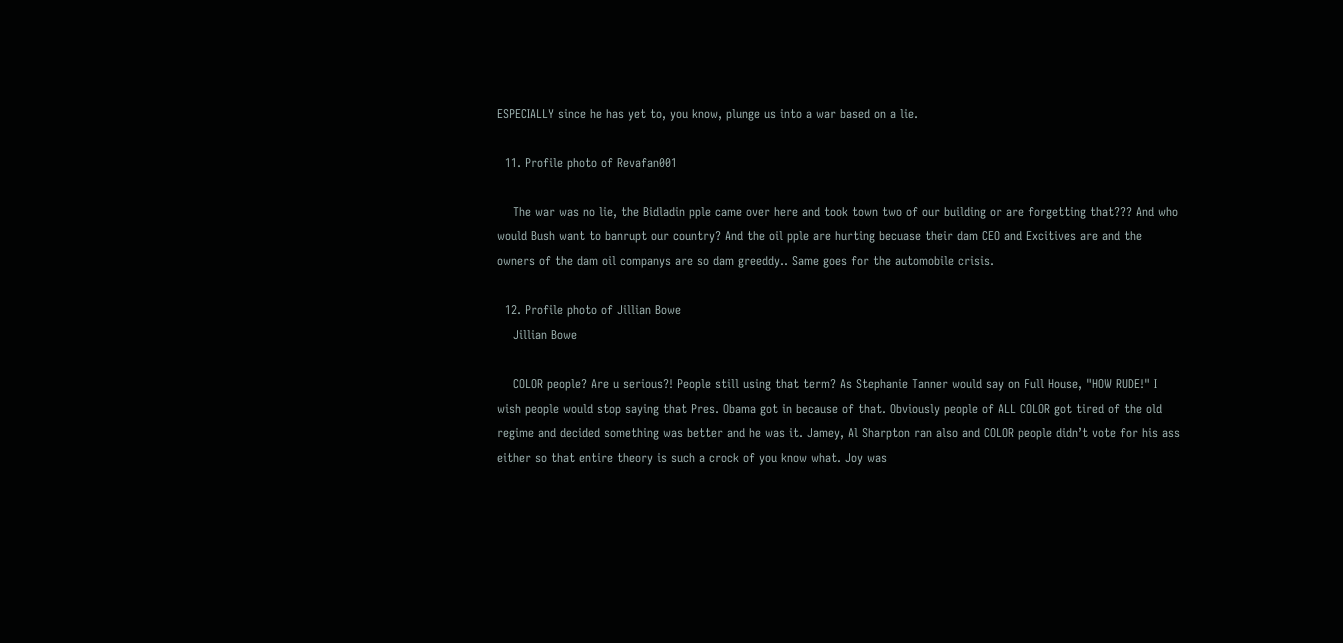ESPECIALLY since he has yet to, you know, plunge us into a war based on a lie.

  11. Profile photo of Revafan001

    The war was no lie, the Bidladin pple came over here and took town two of our building or are forgetting that??? And who would Bush want to banrupt our country? And the oil pple are hurting becuase their dam CEO and Excitives are and the owners of the dam oil companys are so dam greeddy.. Same goes for the automobile crisis.

  12. Profile photo of Jillian Bowe
    Jillian Bowe

    COLOR people? Are u serious?! People still using that term? As Stephanie Tanner would say on Full House, "HOW RUDE!" I wish people would stop saying that Pres. Obama got in because of that. Obviously people of ALL COLOR got tired of the old regime and decided something was better and he was it. Jamey, Al Sharpton ran also and COLOR people didn’t vote for his ass either so that entire theory is such a crock of you know what. Joy was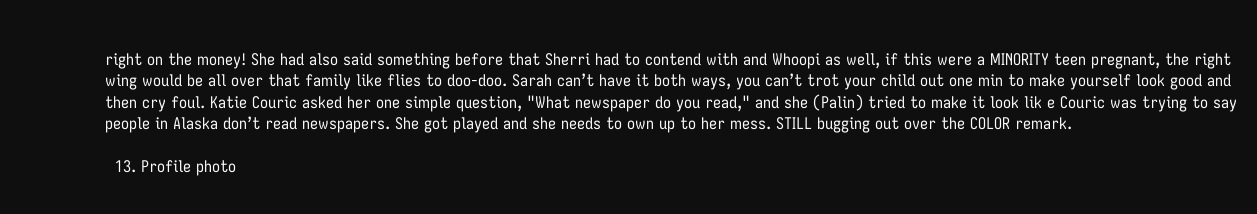right on the money! She had also said something before that Sherri had to contend with and Whoopi as well, if this were a MINORITY teen pregnant, the right wing would be all over that family like flies to doo-doo. Sarah can’t have it both ways, you can’t trot your child out one min to make yourself look good and then cry foul. Katie Couric asked her one simple question, "What newspaper do you read," and she (Palin) tried to make it look lik e Couric was trying to say people in Alaska don’t read newspapers. She got played and she needs to own up to her mess. STILL bugging out over the COLOR remark.

  13. Profile photo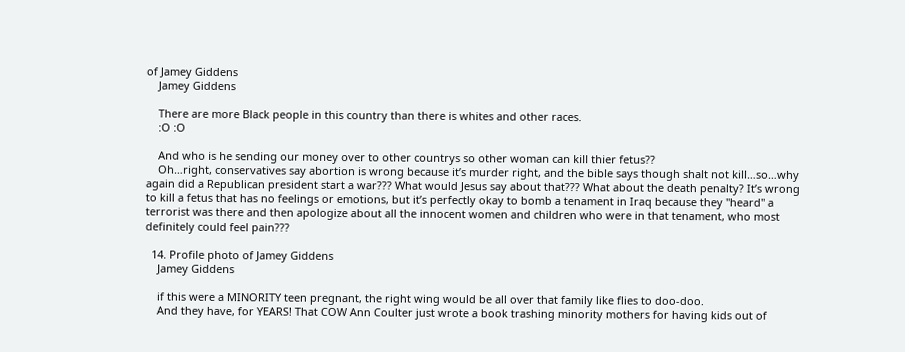of Jamey Giddens
    Jamey Giddens

    There are more Black people in this country than there is whites and other races.
    :O :O

    And who is he sending our money over to other countrys so other woman can kill thier fetus??
    Oh…right, conservatives say abortion is wrong because it’s murder right, and the bible says though shalt not kill…so…why again did a Republican president start a war??? What would Jesus say about that??? What about the death penalty? It’s wrong to kill a fetus that has no feelings or emotions, but it’s perfectly okay to bomb a tenament in Iraq because they "heard" a terrorist was there and then apologize about all the innocent women and children who were in that tenament, who most definitely could feel pain???

  14. Profile photo of Jamey Giddens
    Jamey Giddens

    if this were a MINORITY teen pregnant, the right wing would be all over that family like flies to doo-doo.
    And they have, for YEARS! That COW Ann Coulter just wrote a book trashing minority mothers for having kids out of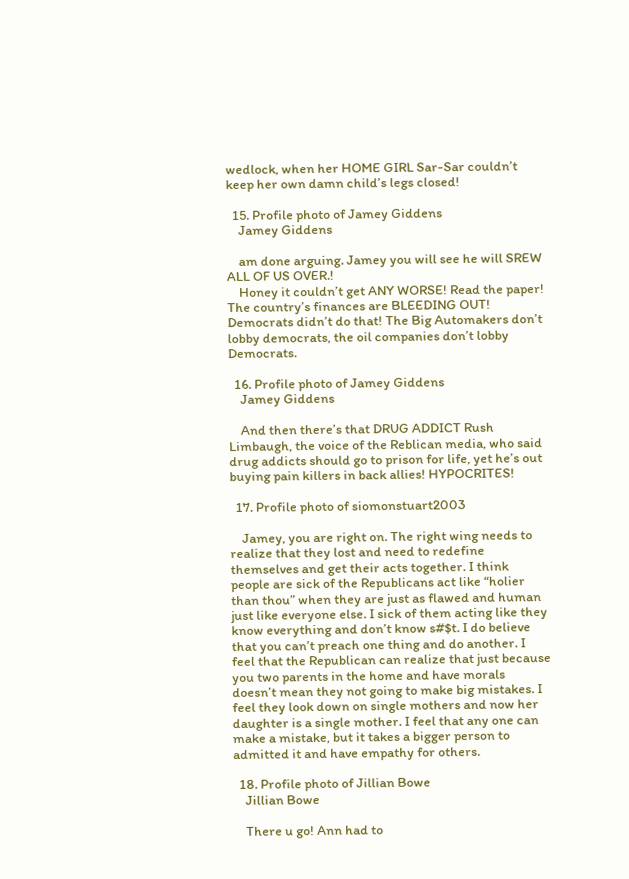wedlock, when her HOME GIRL Sar-Sar couldn’t keep her own damn child’s legs closed!

  15. Profile photo of Jamey Giddens
    Jamey Giddens

    am done arguing. Jamey you will see he will SREW ALL OF US OVER.!
    Honey it couldn’t get ANY WORSE! Read the paper! The country’s finances are BLEEDING OUT! Democrats didn’t do that! The Big Automakers don’t lobby democrats, the oil companies don’t lobby Democrats.

  16. Profile photo of Jamey Giddens
    Jamey Giddens

    And then there’s that DRUG ADDICT Rush Limbaugh, the voice of the Reblican media, who said drug addicts should go to prison for life, yet he’s out buying pain killers in back allies! HYPOCRITES!

  17. Profile photo of siomonstuart2003

    Jamey, you are right on. The right wing needs to realize that they lost and need to redefine themselves and get their acts together. I think people are sick of the Republicans act like “holier than thou” when they are just as flawed and human just like everyone else. I sick of them acting like they know everything and don’t know s#$t. I do believe that you can’t preach one thing and do another. I feel that the Republican can realize that just because you two parents in the home and have morals doesn’t mean they not going to make big mistakes. I feel they look down on single mothers and now her daughter is a single mother. I feel that any one can make a mistake, but it takes a bigger person to admitted it and have empathy for others.

  18. Profile photo of Jillian Bowe
    Jillian Bowe

    There u go! Ann had to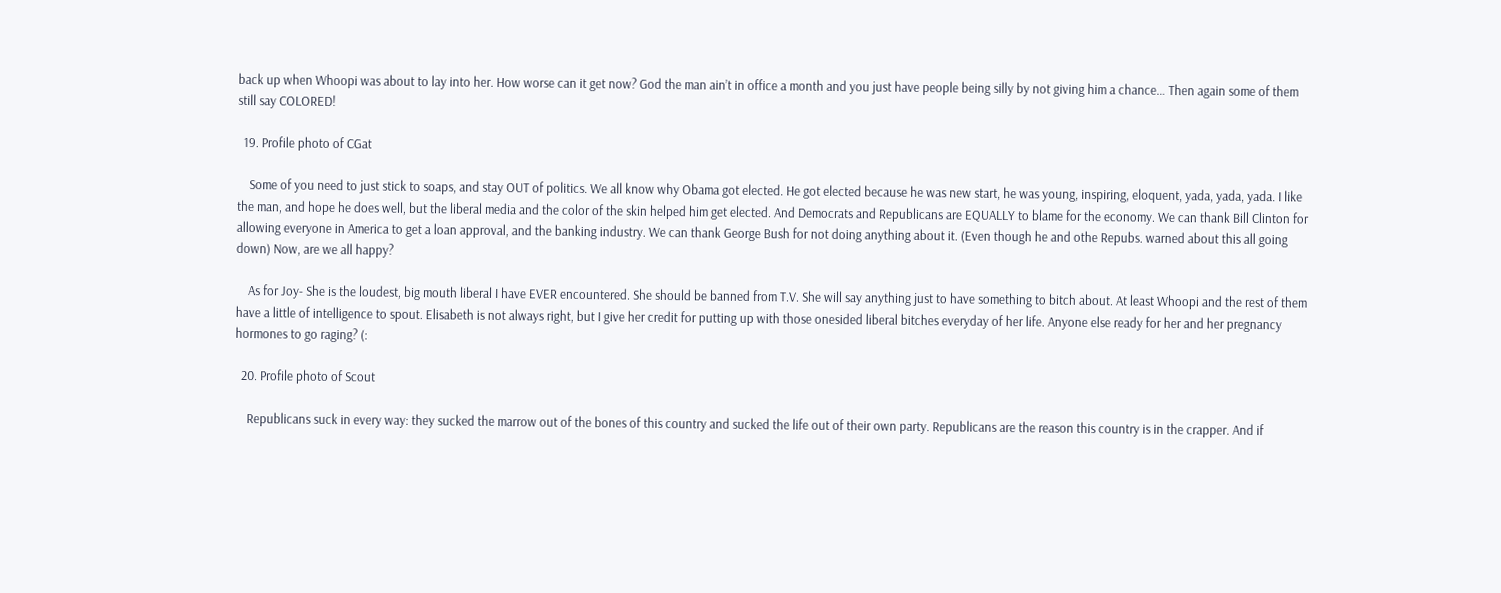back up when Whoopi was about to lay into her. How worse can it get now? God the man ain’t in office a month and you just have people being silly by not giving him a chance… Then again some of them still say COLORED!

  19. Profile photo of CGat

    Some of you need to just stick to soaps, and stay OUT of politics. We all know why Obama got elected. He got elected because he was new start, he was young, inspiring, eloquent, yada, yada, yada. I like the man, and hope he does well, but the liberal media and the color of the skin helped him get elected. And Democrats and Republicans are EQUALLY to blame for the economy. We can thank Bill Clinton for allowing everyone in America to get a loan approval, and the banking industry. We can thank George Bush for not doing anything about it. (Even though he and othe Repubs. warned about this all going down) Now, are we all happy?

    As for Joy- She is the loudest, big mouth liberal I have EVER encountered. She should be banned from T.V. She will say anything just to have something to bitch about. At least Whoopi and the rest of them have a little of intelligence to spout. Elisabeth is not always right, but I give her credit for putting up with those onesided liberal bitches everyday of her life. Anyone else ready for her and her pregnancy hormones to go raging? (:

  20. Profile photo of Scout

    Republicans suck in every way: they sucked the marrow out of the bones of this country and sucked the life out of their own party. Republicans are the reason this country is in the crapper. And if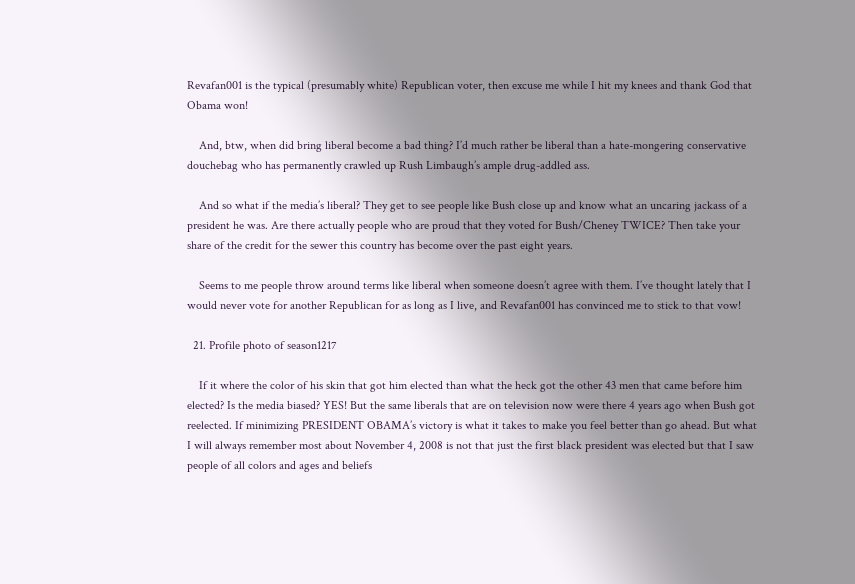Revafan001 is the typical (presumably white) Republican voter, then excuse me while I hit my knees and thank God that Obama won!

    And, btw, when did bring liberal become a bad thing? I’d much rather be liberal than a hate-mongering conservative douchebag who has permanently crawled up Rush Limbaugh’s ample drug-addled ass.

    And so what if the media’s liberal? They get to see people like Bush close up and know what an uncaring jackass of a president he was. Are there actually people who are proud that they voted for Bush/Cheney TWICE? Then take your share of the credit for the sewer this country has become over the past eight years.

    Seems to me people throw around terms like liberal when someone doesn’t agree with them. I’ve thought lately that I would never vote for another Republican for as long as I live, and Revafan001 has convinced me to stick to that vow!

  21. Profile photo of season1217

    If it where the color of his skin that got him elected than what the heck got the other 43 men that came before him elected? Is the media biased? YES! But the same liberals that are on television now were there 4 years ago when Bush got reelected. If minimizing PRESIDENT OBAMA’s victory is what it takes to make you feel better than go ahead. But what I will always remember most about November 4, 2008 is not that just the first black president was elected but that I saw people of all colors and ages and beliefs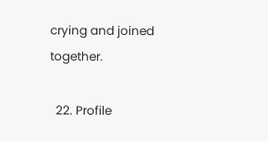crying and joined together.

  22. Profile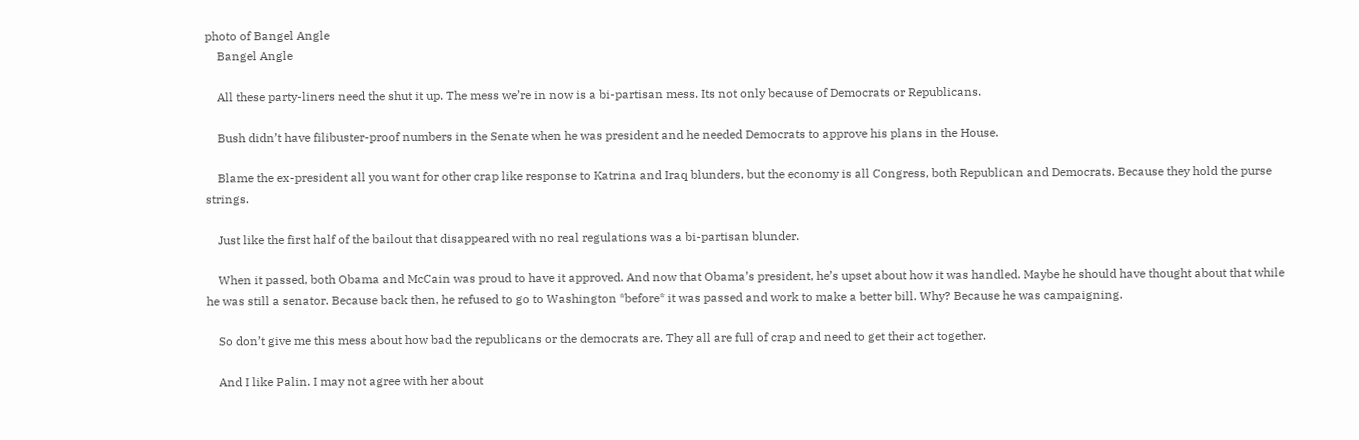photo of Bangel Angle
    Bangel Angle

    All these party-liners need the shut it up. The mess we’re in now is a bi-partisan mess. Its not only because of Democrats or Republicans.

    Bush didn’t have filibuster-proof numbers in the Senate when he was president and he needed Democrats to approve his plans in the House.

    Blame the ex-president all you want for other crap like response to Katrina and Iraq blunders, but the economy is all Congress, both Republican and Democrats. Because they hold the purse strings.

    Just like the first half of the bailout that disappeared with no real regulations was a bi-partisan blunder.

    When it passed, both Obama and McCain was proud to have it approved. And now that Obama’s president, he’s upset about how it was handled. Maybe he should have thought about that while he was still a senator. Because back then, he refused to go to Washington *before* it was passed and work to make a better bill. Why? Because he was campaigning.

    So don’t give me this mess about how bad the republicans or the democrats are. They all are full of crap and need to get their act together.

    And I like Palin. I may not agree with her about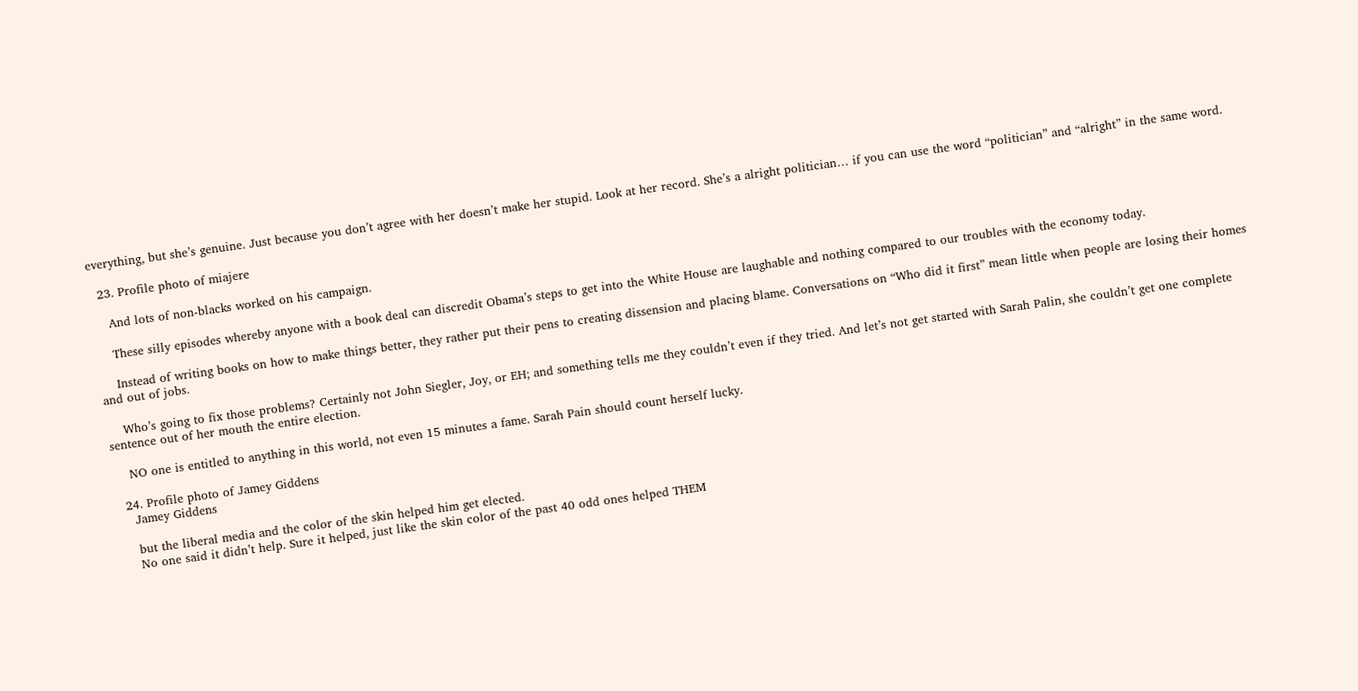everything, but she’s genuine. Just because you don’t agree with her doesn’t make her stupid. Look at her record. She’s a alright politician… if you can use the word “politician” and “alright” in the same word.

  23. Profile photo of miajere

    And lots of non-blacks worked on his campaign.

    These silly episodes whereby anyone with a book deal can discredit Obama’s steps to get into the White House are laughable and nothing compared to our troubles with the economy today.

    Instead of writing books on how to make things better, they rather put their pens to creating dissension and placing blame. Conversations on “Who did it first” mean little when people are losing their homes and out of jobs.

    Who’s going to fix those problems? Certainly not John Siegler, Joy, or EH; and something tells me they couldn’t even if they tried. And let’s not get started with Sarah Palin, she couldn’t get one complete sentence out of her mouth the entire election.

    NO one is entitled to anything in this world, not even 15 minutes a fame. Sarah Pain should count herself lucky.

  24. Profile photo of Jamey Giddens
    Jamey Giddens

    but the liberal media and the color of the skin helped him get elected.
    No one said it didn’t help. Sure it helped, just like the skin color of the past 40 odd ones helped THEM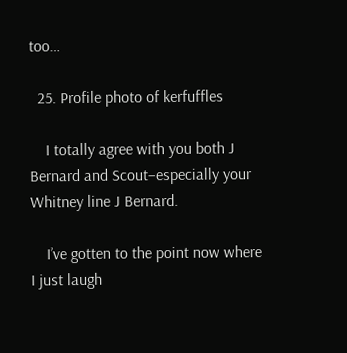too…

  25. Profile photo of kerfuffles

    I totally agree with you both J Bernard and Scout–especially your Whitney line J Bernard.

    I’ve gotten to the point now where I just laugh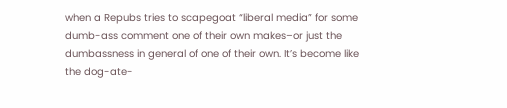when a Repubs tries to scapegoat “liberal media” for some dumb-ass comment one of their own makes–or just the dumbassness in general of one of their own. It’s become like the dog-ate-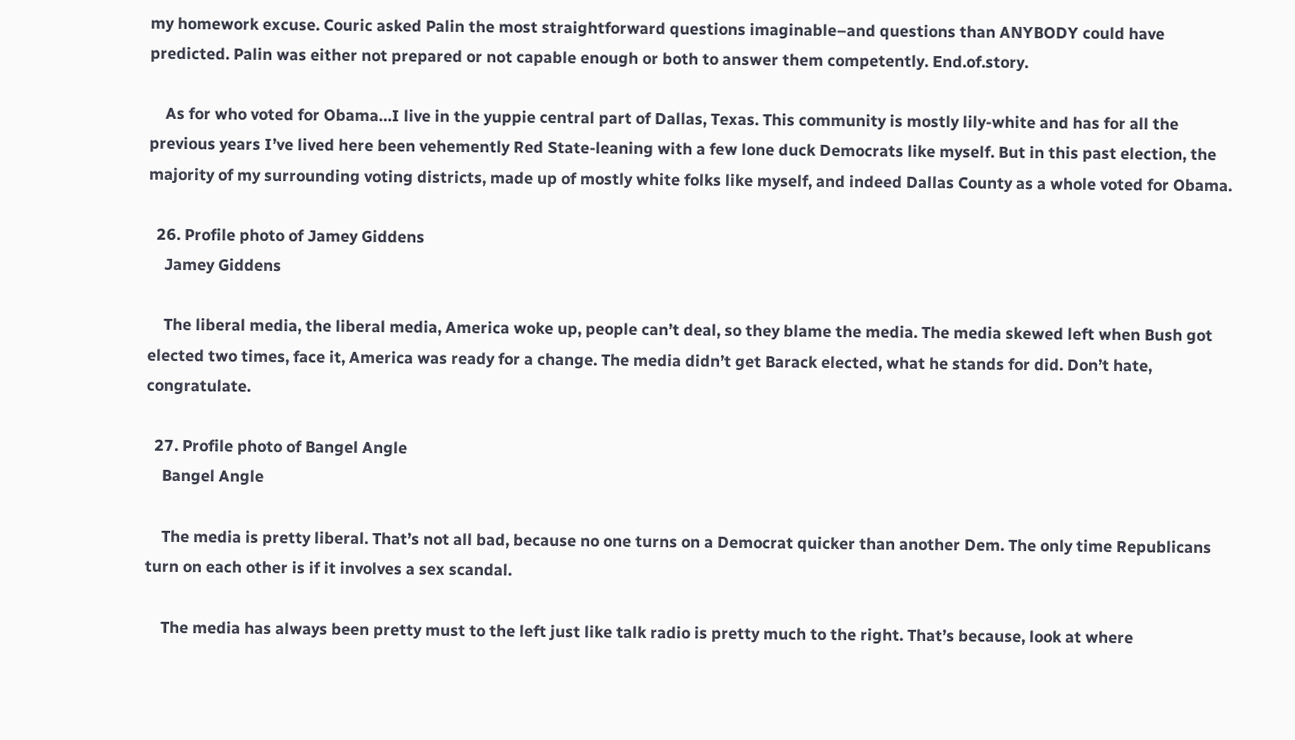my homework excuse. Couric asked Palin the most straightforward questions imaginable–and questions than ANYBODY could have predicted. Palin was either not prepared or not capable enough or both to answer them competently. End.of.story.

    As for who voted for Obama…I live in the yuppie central part of Dallas, Texas. This community is mostly lily-white and has for all the previous years I’ve lived here been vehemently Red State-leaning with a few lone duck Democrats like myself. But in this past election, the majority of my surrounding voting districts, made up of mostly white folks like myself, and indeed Dallas County as a whole voted for Obama.

  26. Profile photo of Jamey Giddens
    Jamey Giddens

    The liberal media, the liberal media, America woke up, people can’t deal, so they blame the media. The media skewed left when Bush got elected two times, face it, America was ready for a change. The media didn’t get Barack elected, what he stands for did. Don’t hate, congratulate.

  27. Profile photo of Bangel Angle
    Bangel Angle

    The media is pretty liberal. That’s not all bad, because no one turns on a Democrat quicker than another Dem. The only time Republicans turn on each other is if it involves a sex scandal.

    The media has always been pretty must to the left just like talk radio is pretty much to the right. That’s because, look at where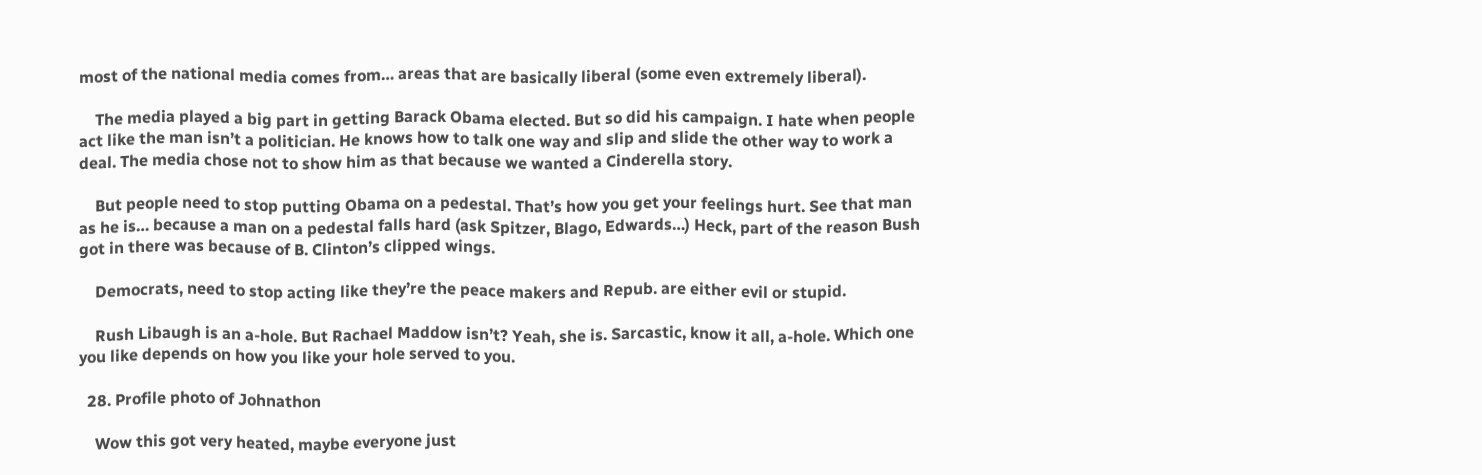most of the national media comes from… areas that are basically liberal (some even extremely liberal).

    The media played a big part in getting Barack Obama elected. But so did his campaign. I hate when people act like the man isn’t a politician. He knows how to talk one way and slip and slide the other way to work a deal. The media chose not to show him as that because we wanted a Cinderella story.

    But people need to stop putting Obama on a pedestal. That’s how you get your feelings hurt. See that man as he is… because a man on a pedestal falls hard (ask Spitzer, Blago, Edwards…) Heck, part of the reason Bush got in there was because of B. Clinton’s clipped wings.

    Democrats, need to stop acting like they’re the peace makers and Repub. are either evil or stupid.

    Rush Libaugh is an a-hole. But Rachael Maddow isn’t? Yeah, she is. Sarcastic, know it all, a-hole. Which one you like depends on how you like your hole served to you.

  28. Profile photo of Johnathon

    Wow this got very heated, maybe everyone just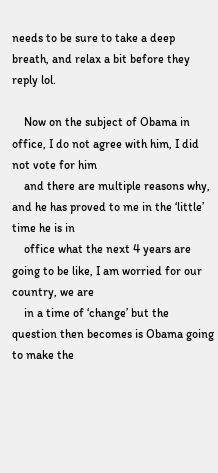needs to be sure to take a deep breath, and relax a bit before they reply lol.

    Now on the subject of Obama in office, I do not agree with him, I did not vote for him
    and there are multiple reasons why, and he has proved to me in the ‘little’ time he is in
    office what the next 4 years are going to be like, I am worried for our country, we are
    in a time of ‘change’ but the question then becomes is Obama going to make the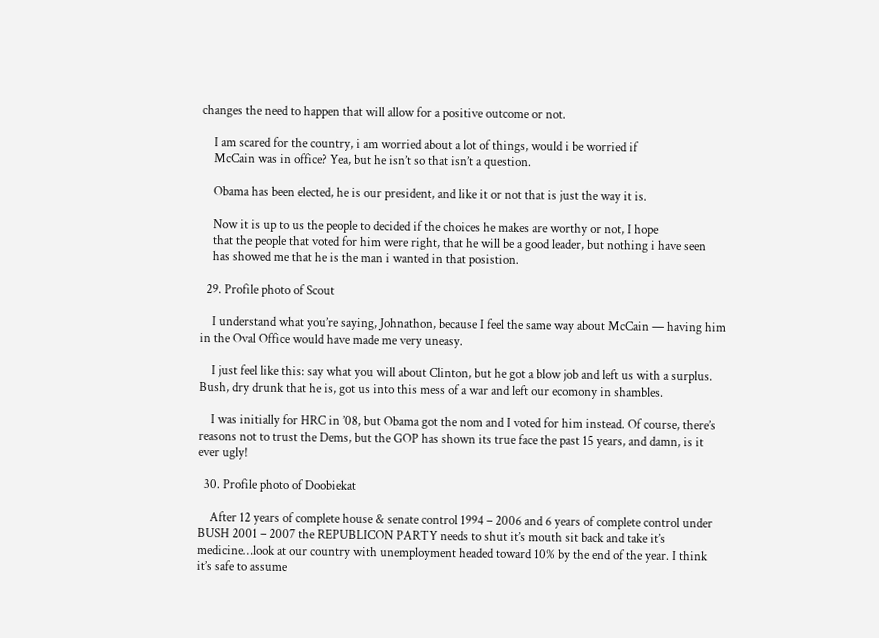changes the need to happen that will allow for a positive outcome or not.

    I am scared for the country, i am worried about a lot of things, would i be worried if
    McCain was in office? Yea, but he isn’t so that isn’t a question.

    Obama has been elected, he is our president, and like it or not that is just the way it is.

    Now it is up to us the people to decided if the choices he makes are worthy or not, I hope
    that the people that voted for him were right, that he will be a good leader, but nothing i have seen
    has showed me that he is the man i wanted in that posistion.

  29. Profile photo of Scout

    I understand what you’re saying, Johnathon, because I feel the same way about McCain — having him in the Oval Office would have made me very uneasy.

    I just feel like this: say what you will about Clinton, but he got a blow job and left us with a surplus. Bush, dry drunk that he is, got us into this mess of a war and left our ecomony in shambles.

    I was initially for HRC in ’08, but Obama got the nom and I voted for him instead. Of course, there’s reasons not to trust the Dems, but the GOP has shown its true face the past 15 years, and damn, is it ever ugly!

  30. Profile photo of Doobiekat

    After 12 years of complete house & senate control 1994 – 2006 and 6 years of complete control under BUSH 2001 – 2007 the REPUBLICON PARTY needs to shut it’s mouth sit back and take it’s medicine…look at our country with unemployment headed toward 10% by the end of the year. I think it’s safe to assume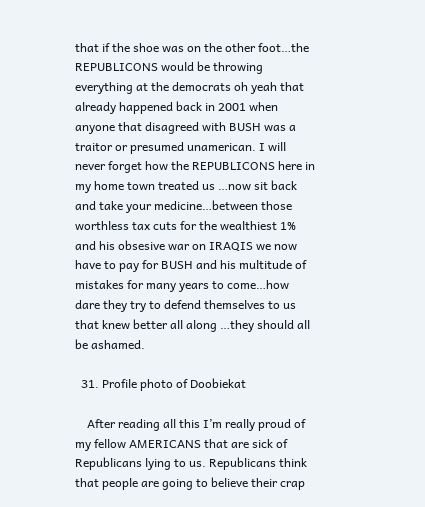that if the shoe was on the other foot…the REPUBLICONS would be throwing everything at the democrats oh yeah that already happened back in 2001 when anyone that disagreed with BUSH was a traitor or presumed unamerican. I will never forget how the REPUBLICONS here in my home town treated us …now sit back and take your medicine…between those worthless tax cuts for the wealthiest 1% and his obsesive war on IRAQIS we now have to pay for BUSH and his multitude of mistakes for many years to come…how dare they try to defend themselves to us that knew better all along …they should all be ashamed.

  31. Profile photo of Doobiekat

    After reading all this I’m really proud of my fellow AMERICANS that are sick of Republicans lying to us. Republicans think that people are going to believe their crap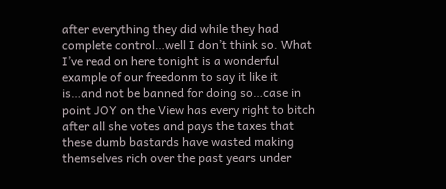after everything they did while they had complete control…well I don’t think so. What I’ve read on here tonight is a wonderful example of our freedonm to say it like it is…and not be banned for doing so…case in point JOY on the View has every right to bitch after all she votes and pays the taxes that these dumb bastards have wasted making themselves rich over the past years under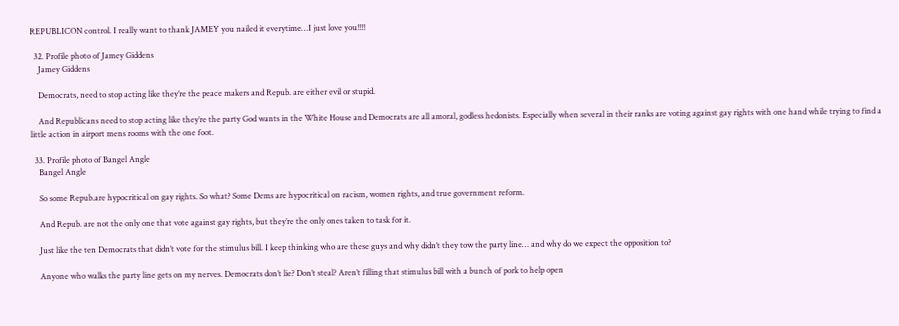REPUBLICON control. I really want to thank JAMEY you nailed it everytime…I just love you!!!!

  32. Profile photo of Jamey Giddens
    Jamey Giddens

    Democrats, need to stop acting like they’re the peace makers and Repub. are either evil or stupid.

    And Republicans need to stop acting like they’re the party God wants in the White House and Democrats are all amoral, godless hedonists. Especially when several in their ranks are voting against gay rights with one hand while trying to find a little action in airport mens rooms with the one foot.

  33. Profile photo of Bangel Angle
    Bangel Angle

    So some Repub.are hypocritical on gay rights. So what? Some Dems are hypocritical on racism, women rights, and true government reform.

    And Repub. are not the only one that vote against gay rights, but they’re the only ones taken to task for it.

    Just like the ten Democrats that didn’t vote for the stimulus bill. I keep thinking who are these guys and why didn’t they tow the party line… and why do we expect the opposition to?

    Anyone who walks the party line gets on my nerves. Democrats don’t lie? Don’t steal? Aren’t filling that stimulus bill with a bunch of pork to help open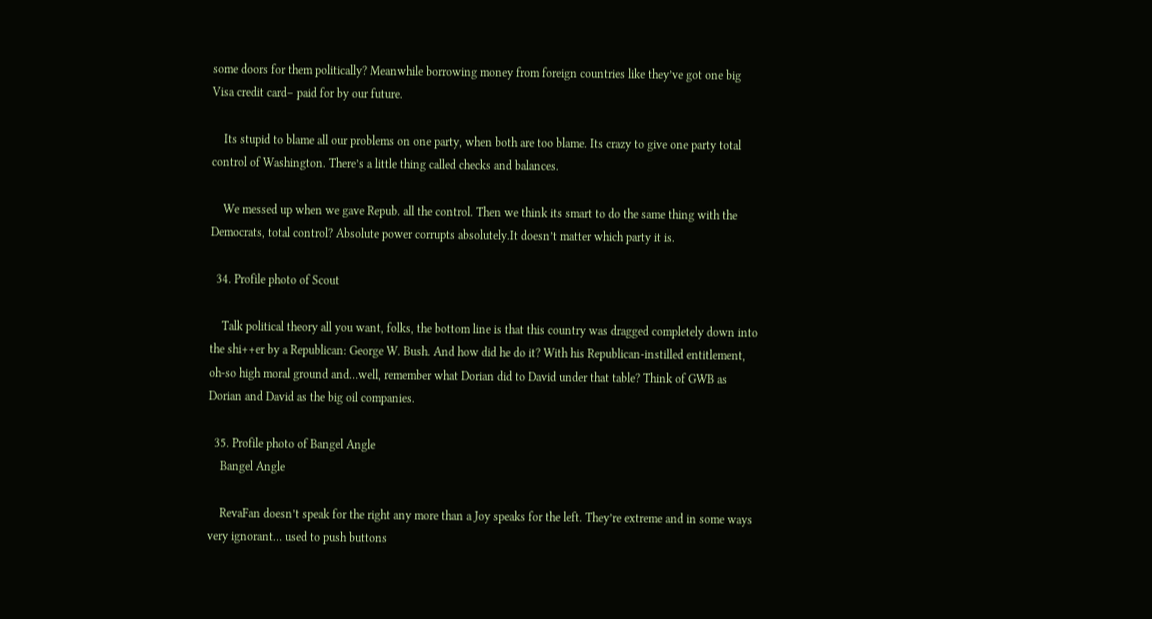some doors for them politically? Meanwhile borrowing money from foreign countries like they’ve got one big Visa credit card– paid for by our future.

    Its stupid to blame all our problems on one party, when both are too blame. Its crazy to give one party total control of Washington. There’s a little thing called checks and balances.

    We messed up when we gave Repub. all the control. Then we think its smart to do the same thing with the Democrats, total control? Absolute power corrupts absolutely.It doesn’t matter which party it is.

  34. Profile photo of Scout

    Talk political theory all you want, folks, the bottom line is that this country was dragged completely down into the shi++er by a Republican: George W. Bush. And how did he do it? With his Republican-instilled entitlement, oh-so high moral ground and…well, remember what Dorian did to David under that table? Think of GWB as Dorian and David as the big oil companies.

  35. Profile photo of Bangel Angle
    Bangel Angle

    RevaFan doesn’t speak for the right any more than a Joy speaks for the left. They’re extreme and in some ways very ignorant… used to push buttons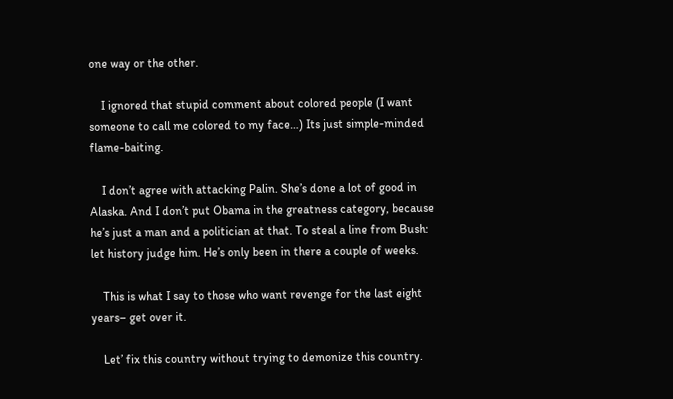one way or the other.

    I ignored that stupid comment about colored people (I want someone to call me colored to my face…) Its just simple-minded flame-baiting.

    I don’t agree with attacking Palin. She’s done a lot of good in Alaska. And I don’t put Obama in the greatness category, because he’s just a man and a politician at that. To steal a line from Bush: let history judge him. He’s only been in there a couple of weeks.

    This is what I say to those who want revenge for the last eight years– get over it.

    Let’ fix this country without trying to demonize this country.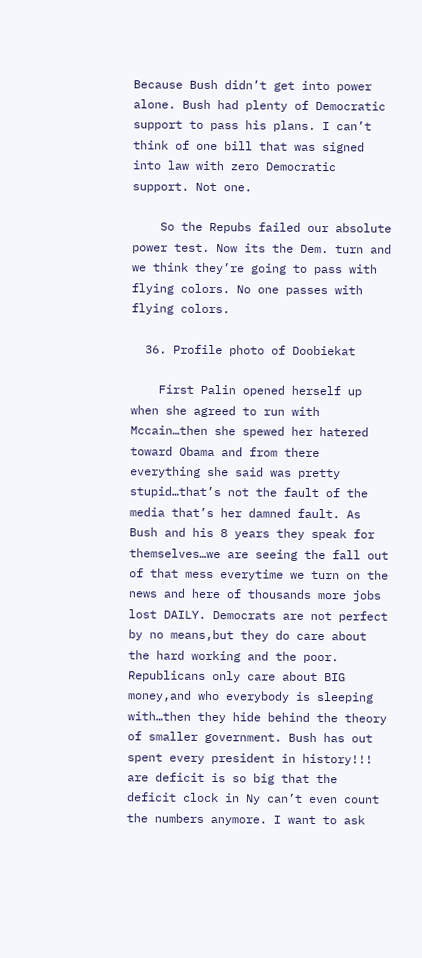Because Bush didn’t get into power alone. Bush had plenty of Democratic support to pass his plans. I can’t think of one bill that was signed into law with zero Democratic support. Not one.

    So the Repubs failed our absolute power test. Now its the Dem. turn and we think they’re going to pass with flying colors. No one passes with flying colors.

  36. Profile photo of Doobiekat

    First Palin opened herself up when she agreed to run with Mccain…then she spewed her hatered toward Obama and from there everything she said was pretty stupid…that’s not the fault of the media that’s her damned fault. As Bush and his 8 years they speak for themselves…we are seeing the fall out of that mess everytime we turn on the news and here of thousands more jobs lost DAILY. Democrats are not perfect by no means,but they do care about the hard working and the poor. Republicans only care about BIG money,and who everybody is sleeping with…then they hide behind the theory of smaller government. Bush has out spent every president in history!!! are deficit is so big that the deficit clock in Ny can’t even count the numbers anymore. I want to ask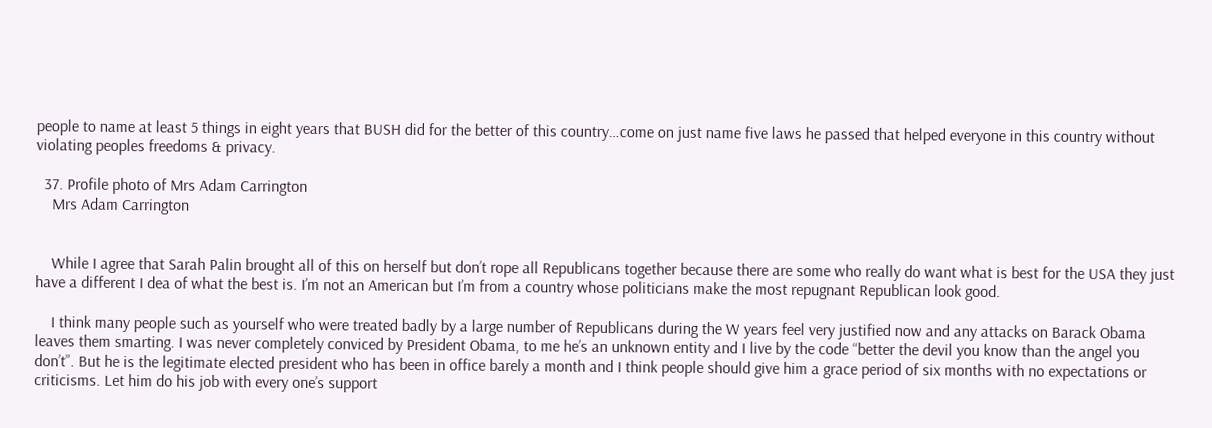people to name at least 5 things in eight years that BUSH did for the better of this country…come on just name five laws he passed that helped everyone in this country without violating peoples freedoms & privacy.

  37. Profile photo of Mrs Adam Carrington
    Mrs Adam Carrington


    While I agree that Sarah Palin brought all of this on herself but don’t rope all Republicans together because there are some who really do want what is best for the USA they just have a different I dea of what the best is. I’m not an American but I’m from a country whose politicians make the most repugnant Republican look good.

    I think many people such as yourself who were treated badly by a large number of Republicans during the W years feel very justified now and any attacks on Barack Obama leaves them smarting. I was never completely conviced by President Obama, to me he’s an unknown entity and I live by the code “better the devil you know than the angel you don’t”. But he is the legitimate elected president who has been in office barely a month and I think people should give him a grace period of six months with no expectations or criticisms. Let him do his job with every one’s support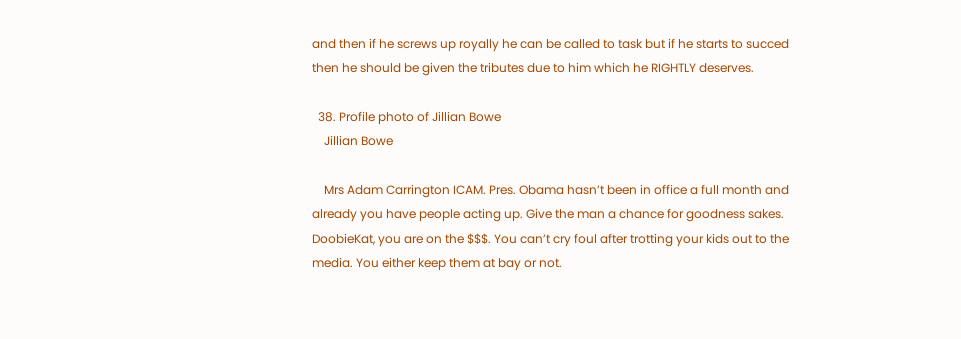and then if he screws up royally he can be called to task but if he starts to succed then he should be given the tributes due to him which he RIGHTLY deserves.

  38. Profile photo of Jillian Bowe
    Jillian Bowe

    Mrs Adam Carrington ICAM. Pres. Obama hasn’t been in office a full month and already you have people acting up. Give the man a chance for goodness sakes. DoobieKat, you are on the $$$. You can’t cry foul after trotting your kids out to the media. You either keep them at bay or not.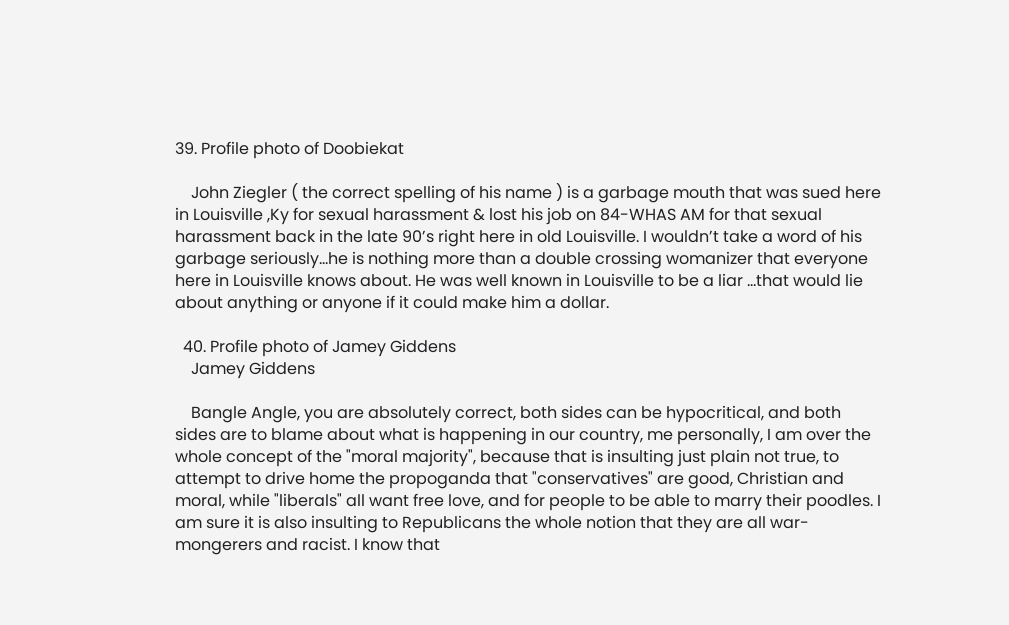39. Profile photo of Doobiekat

    John Ziegler ( the correct spelling of his name ) is a garbage mouth that was sued here in Louisville ,Ky for sexual harassment & lost his job on 84-WHAS AM for that sexual harassment back in the late 90’s right here in old Louisville. I wouldn’t take a word of his garbage seriously…he is nothing more than a double crossing womanizer that everyone here in Louisville knows about. He was well known in Louisville to be a liar …that would lie about anything or anyone if it could make him a dollar.

  40. Profile photo of Jamey Giddens
    Jamey Giddens

    Bangle Angle, you are absolutely correct, both sides can be hypocritical, and both sides are to blame about what is happening in our country, me personally, I am over the whole concept of the "moral majority", because that is insulting just plain not true, to attempt to drive home the propoganda that "conservatives" are good, Christian and moral, while "liberals" all want free love, and for people to be able to marry their poodles. I am sure it is also insulting to Republicans the whole notion that they are all war-mongerers and racist. I know that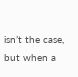isn’t the case, but when a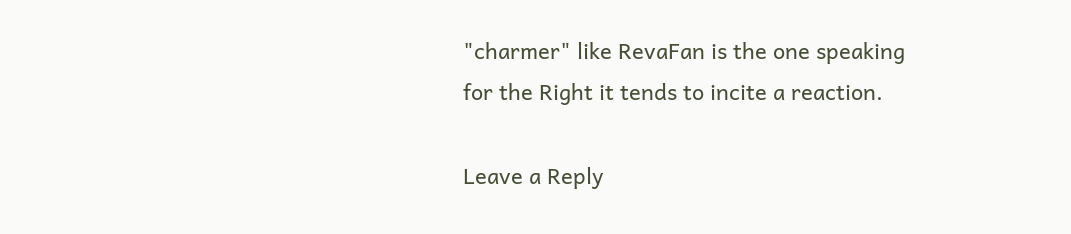"charmer" like RevaFan is the one speaking for the Right it tends to incite a reaction.

Leave a Reply